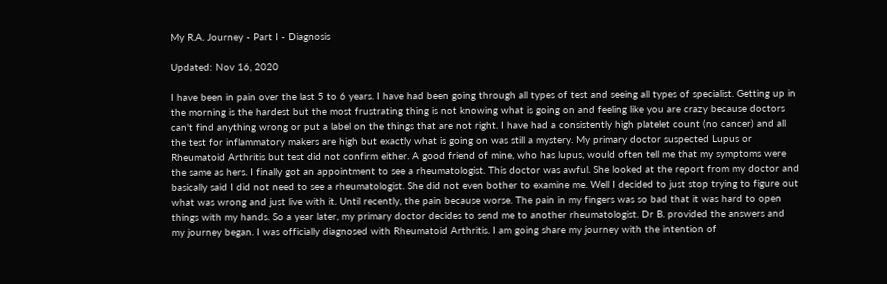My R.A. Journey - Part I - Diagnosis

Updated: Nov 16, 2020

I have been in pain over the last 5 to 6 years. I have had been going through all types of test and seeing all types of specialist. Getting up in the morning is the hardest but the most frustrating thing is not knowing what is going on and feeling like you are crazy because doctors can't find anything wrong or put a label on the things that are not right. I have had a consistently high platelet count (no cancer) and all the test for inflammatory makers are high but exactly what is going on was still a mystery. My primary doctor suspected Lupus or Rheumatoid Arthritis but test did not confirm either. A good friend of mine, who has lupus, would often tell me that my symptoms were the same as hers. I finally got an appointment to see a rheumatologist. This doctor was awful. She looked at the report from my doctor and basically said I did not need to see a rheumatologist. She did not even bother to examine me. Well I decided to just stop trying to figure out what was wrong and just live with it. Until recently, the pain because worse. The pain in my fingers was so bad that it was hard to open things with my hands. So a year later, my primary doctor decides to send me to another rheumatologist. Dr B. provided the answers and my journey began. I was officially diagnosed with Rheumatoid Arthritis. I am going share my journey with the intention of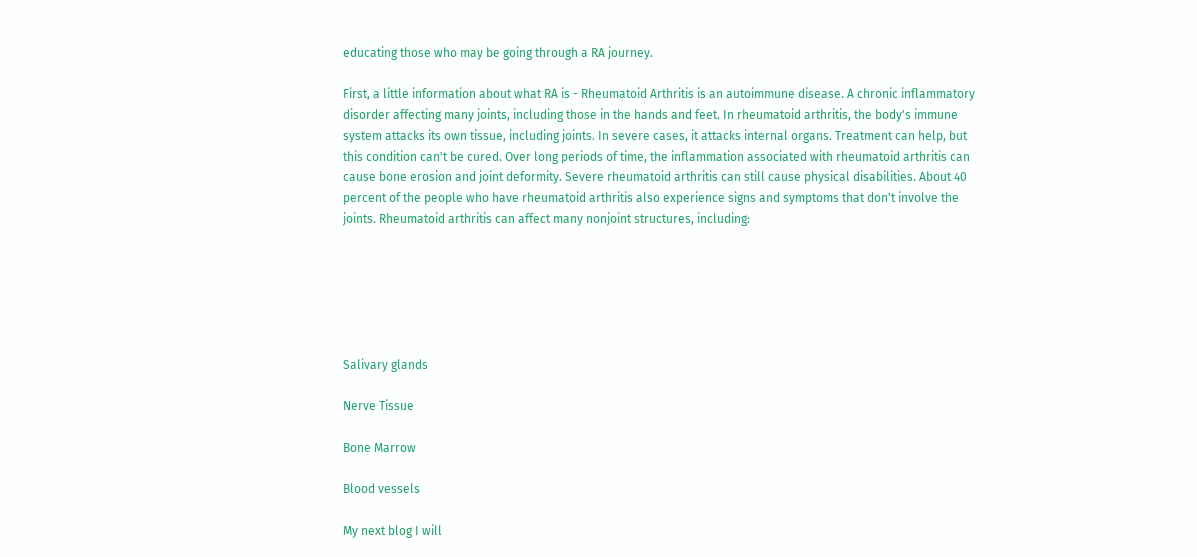educating those who may be going through a RA journey.

First, a little information about what RA is - Rheumatoid Arthritis is an autoimmune disease. A chronic inflammatory disorder affecting many joints, including those in the hands and feet. In rheumatoid arthritis, the body's immune system attacks its own tissue, including joints. In severe cases, it attacks internal organs. Treatment can help, but this condition can't be cured. Over long periods of time, the inflammation associated with rheumatoid arthritis can cause bone erosion and joint deformity. Severe rheumatoid arthritis can still cause physical disabilities. About 40 percent of the people who have rheumatoid arthritis also experience signs and symptoms that don't involve the joints. Rheumatoid arthritis can affect many nonjoint structures, including:






Salivary glands

Nerve Tissue

Bone Marrow

Blood vessels

My next blog I will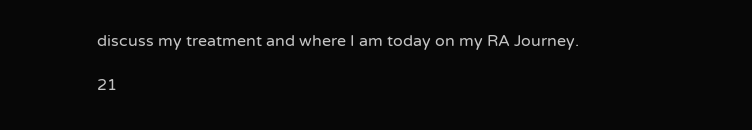discuss my treatment and where I am today on my RA Journey.

21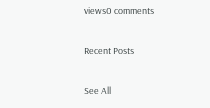views0 comments

Recent Posts

See All